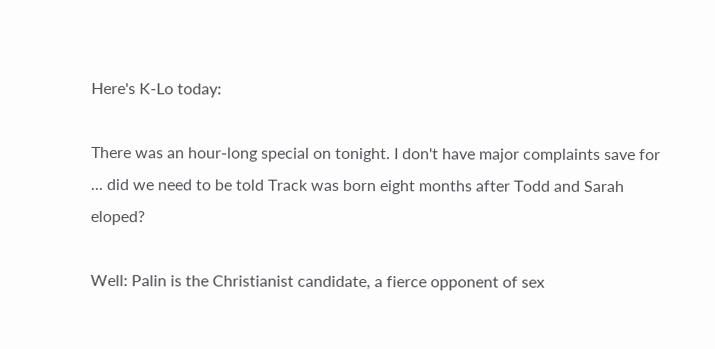Here's K-Lo today:

There was an hour-long special on tonight. I don't have major complaints save for ... did we need to be told Track was born eight months after Todd and Sarah eloped?

Well: Palin is the Christianist candidate, a fierce opponent of sex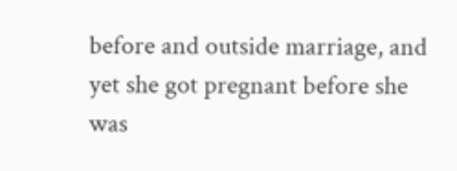before and outside marriage, and yet she got pregnant before she was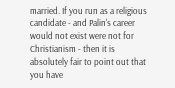married. If you run as a religious candidate - and Palin's career would not exist were not for Christianism - then it is absolutely fair to point out that you have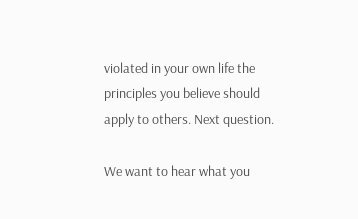violated in your own life the principles you believe should apply to others. Next question.

We want to hear what you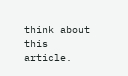think about this article.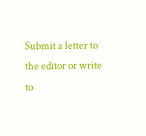Submit a letter to the editor or write to